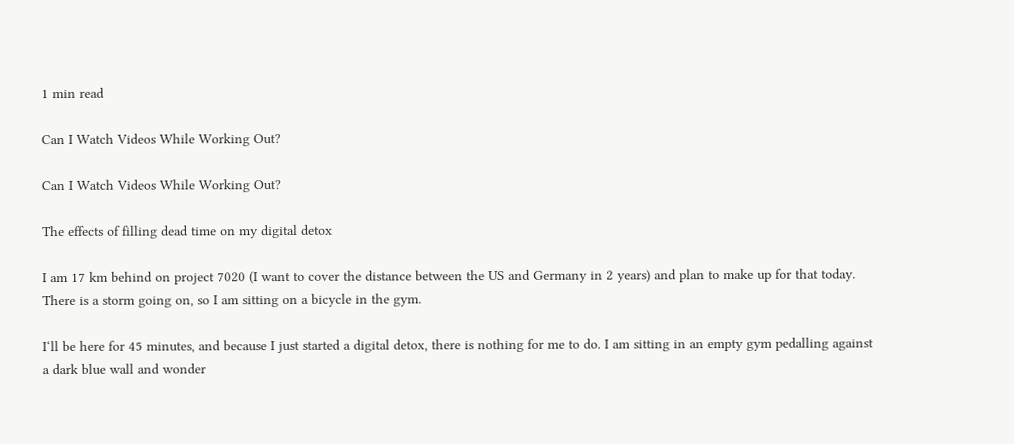1 min read

Can I Watch Videos While Working Out?

Can I Watch Videos While Working Out?

The effects of filling dead time on my digital detox

I am 17 km behind on project 7020 (I want to cover the distance between the US and Germany in 2 years) and plan to make up for that today. There is a storm going on, so I am sitting on a bicycle in the gym.

I‘ll be here for 45 minutes, and because I just started a digital detox, there is nothing for me to do. I am sitting in an empty gym pedalling against a dark blue wall and wonder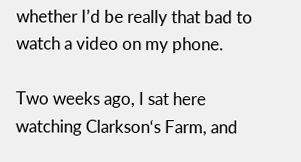whether I’d be really that bad to watch a video on my phone.

Two weeks ago, I sat here watching Clarkson‘s Farm, and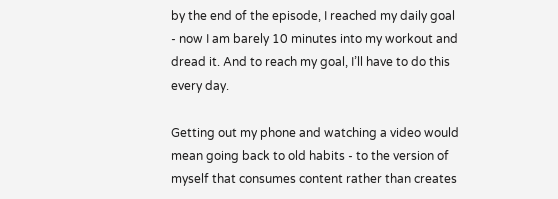by the end of the episode, I reached my daily goal - now I am barely 10 minutes into my workout and dread it. And to reach my goal, I’ll have to do this every day.

Getting out my phone and watching a video would mean going back to old habits - to the version of myself that consumes content rather than creates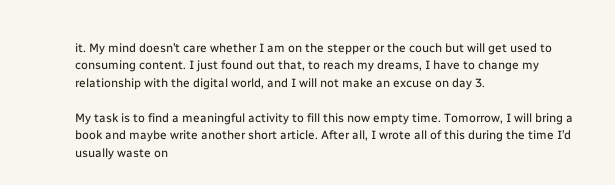it. My mind doesn’t care whether I am on the stepper or the couch but will get used to consuming content. I just found out that, to reach my dreams, I have to change my relationship with the digital world, and I will not make an excuse on day 3.

My task is to find a meaningful activity to fill this now empty time. Tomorrow, I will bring a book and maybe write another short article. After all, I wrote all of this during the time I’d usually waste on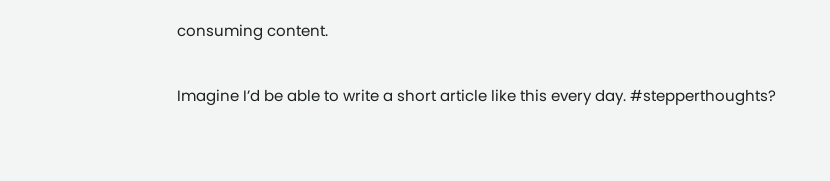consuming content.

Imagine I’d be able to write a short article like this every day. #stepperthoughts?